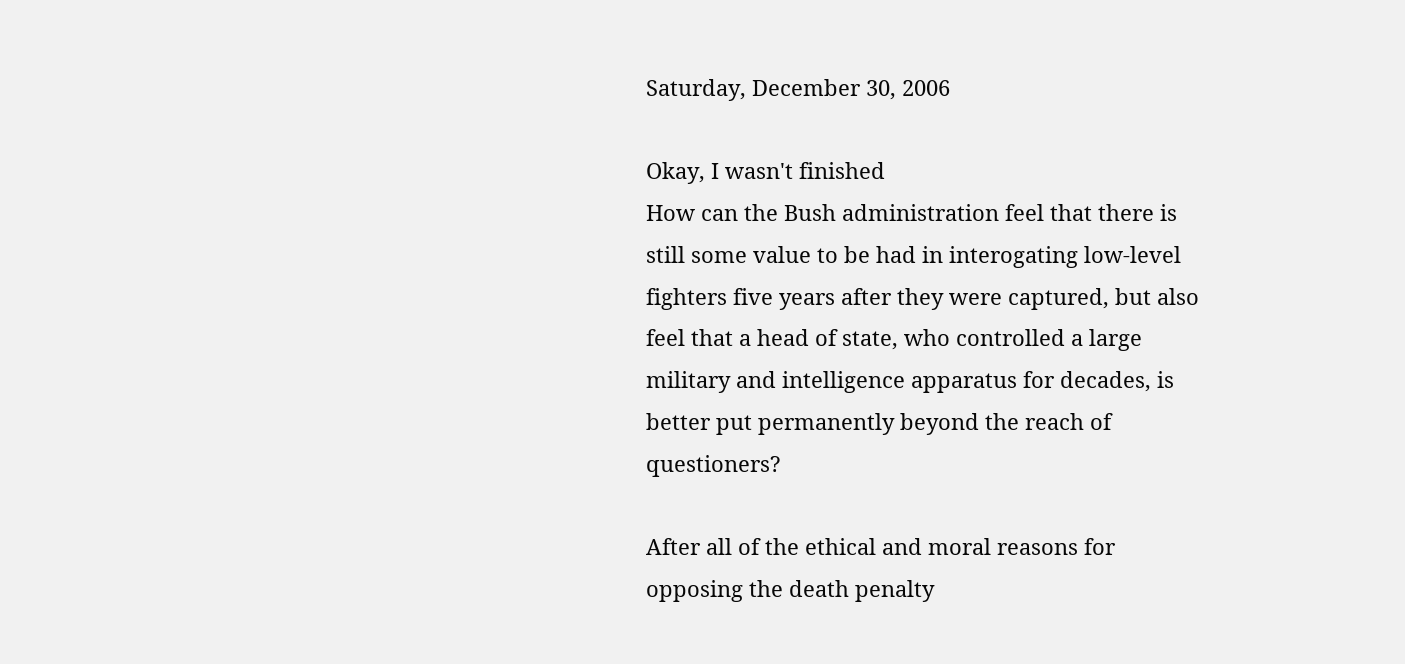Saturday, December 30, 2006

Okay, I wasn't finished
How can the Bush administration feel that there is still some value to be had in interogating low-level fighters five years after they were captured, but also feel that a head of state, who controlled a large military and intelligence apparatus for decades, is better put permanently beyond the reach of questioners?

After all of the ethical and moral reasons for opposing the death penalty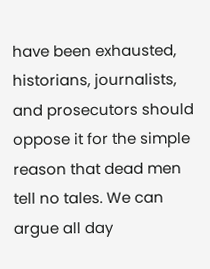have been exhausted, historians, journalists, and prosecutors should oppose it for the simple reason that dead men tell no tales. We can argue all day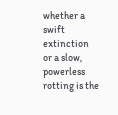whether a swift extinction or a slow, powerless rotting is the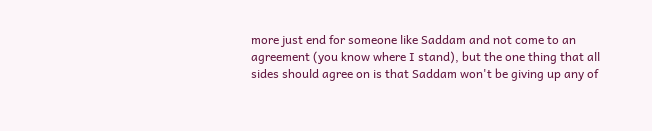more just end for someone like Saddam and not come to an agreement (you know where I stand), but the one thing that all sides should agree on is that Saddam won't be giving up any of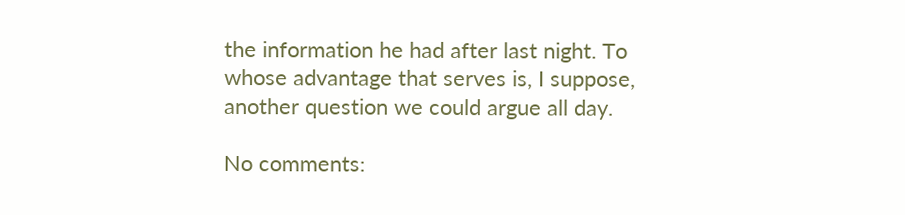the information he had after last night. To whose advantage that serves is, I suppose, another question we could argue all day.

No comments: